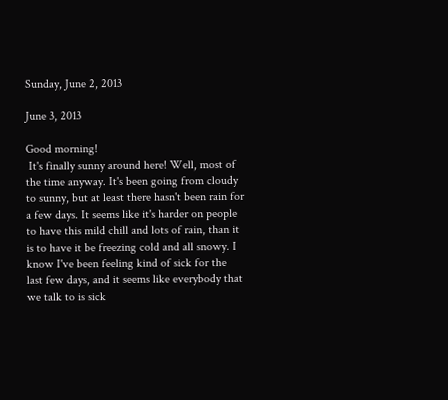Sunday, June 2, 2013

June 3, 2013

Good morning!
 It's finally sunny around here! Well, most of the time anyway. It's been going from cloudy to sunny, but at least there hasn't been rain for a few days. It seems like it's harder on people to have this mild chill and lots of rain, than it is to have it be freezing cold and all snowy. I know I've been feeling kind of sick for the last few days, and it seems like everybody that we talk to is sick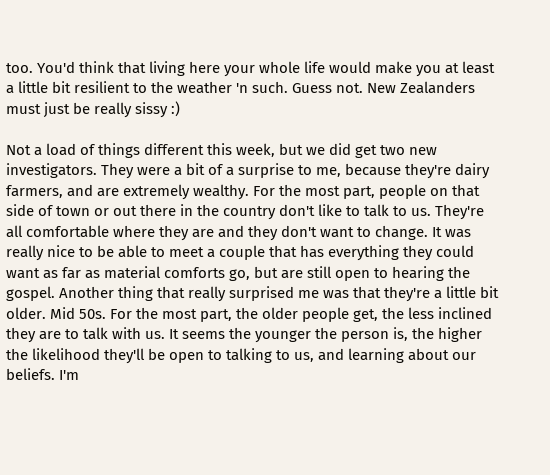too. You'd think that living here your whole life would make you at least a little bit resilient to the weather 'n such. Guess not. New Zealanders must just be really sissy :)

Not a load of things different this week, but we did get two new investigators. They were a bit of a surprise to me, because they're dairy farmers, and are extremely wealthy. For the most part, people on that side of town or out there in the country don't like to talk to us. They're all comfortable where they are and they don't want to change. It was really nice to be able to meet a couple that has everything they could want as far as material comforts go, but are still open to hearing the gospel. Another thing that really surprised me was that they're a little bit older. Mid 50s. For the most part, the older people get, the less inclined they are to talk with us. It seems the younger the person is, the higher the likelihood they'll be open to talking to us, and learning about our beliefs. I'm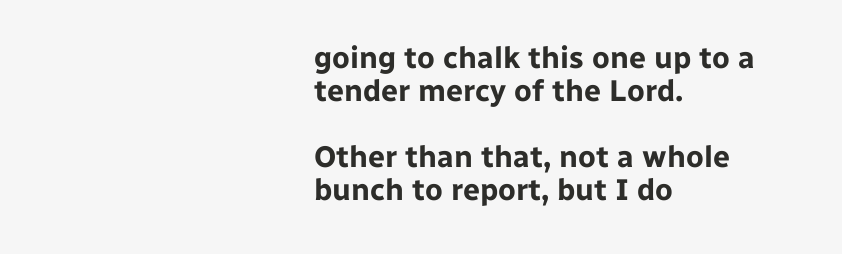going to chalk this one up to a tender mercy of the Lord.

Other than that, not a whole bunch to report, but I do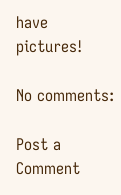have pictures!

No comments:

Post a Comment